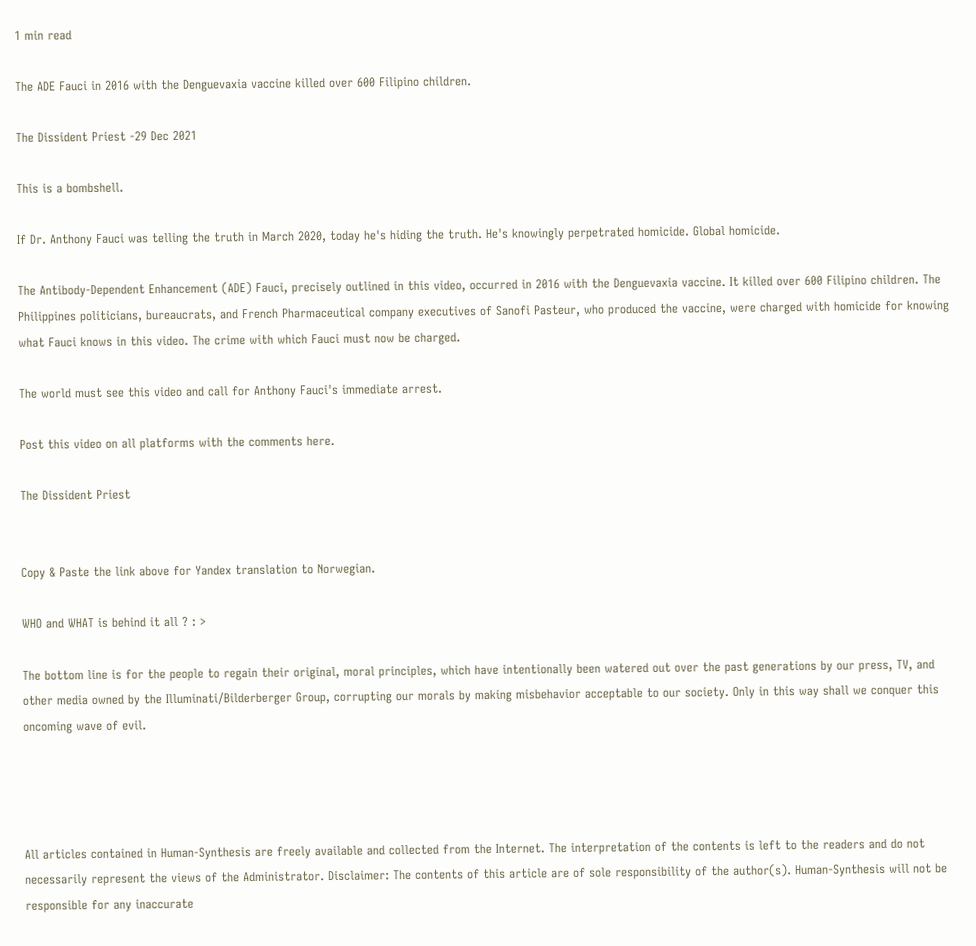1 min read

The ADE Fauci in 2016 with the Denguevaxia vaccine killed over 600 Filipino children.

The Dissident Priest -29 Dec 2021

This is a bombshell.

If Dr. Anthony Fauci was telling the truth in March 2020, today he's hiding the truth. He's knowingly perpetrated homicide. Global homicide.

The Antibody-Dependent Enhancement (ADE) Fauci, precisely outlined in this video, occurred in 2016 with the Denguevaxia vaccine. It killed over 600 Filipino children. The Philippines politicians, bureaucrats, and French Pharmaceutical company executives of Sanofi Pasteur, who produced the vaccine, were charged with homicide for knowing what Fauci knows in this video. The crime with which Fauci must now be charged.

The world must see this video and call for Anthony Fauci's immediate arrest.

Post this video on all platforms with the comments here.

The Dissident Priest


Copy & Paste the link above for Yandex translation to Norwegian.

WHO and WHAT is behind it all ? : >

The bottom line is for the people to regain their original, moral principles, which have intentionally been watered out over the past generations by our press, TV, and other media owned by the Illuminati/Bilderberger Group, corrupting our morals by making misbehavior acceptable to our society. Only in this way shall we conquer this oncoming wave of evil.




All articles contained in Human-Synthesis are freely available and collected from the Internet. The interpretation of the contents is left to the readers and do not necessarily represent the views of the Administrator. Disclaimer: The contents of this article are of sole responsibility of the author(s). Human-Synthesis will not be responsible for any inaccurate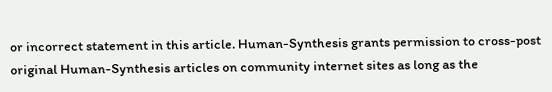or incorrect statement in this article. Human-Synthesis grants permission to cross-post original Human-Synthesis articles on community internet sites as long as the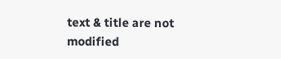text & title are not modified